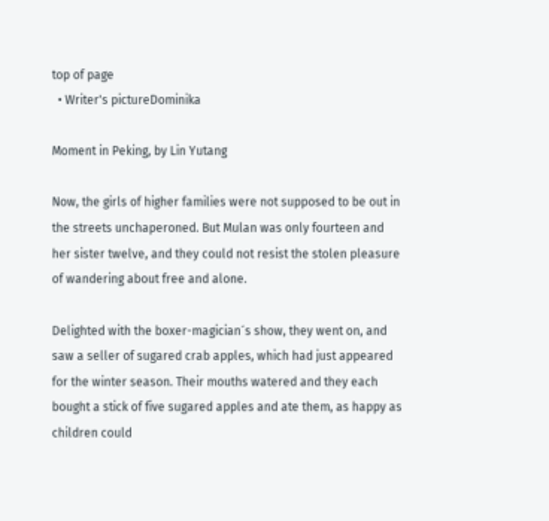top of page
  • Writer's pictureDominika

Moment in Peking, by Lin Yutang

Now, the girls of higher families were not supposed to be out in the streets unchaperoned. But Mulan was only fourteen and her sister twelve, and they could not resist the stolen pleasure of wandering about free and alone.

Delighted with the boxer-magician´s show, they went on, and saw a seller of sugared crab apples, which had just appeared for the winter season. Their mouths watered and they each bought a stick of five sugared apples and ate them, as happy as children could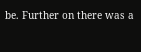be. Further on there was a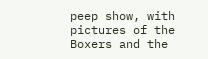peep show, with pictures of the Boxers and the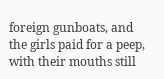foreign gunboats, and the girls paid for a peep, with their mouths still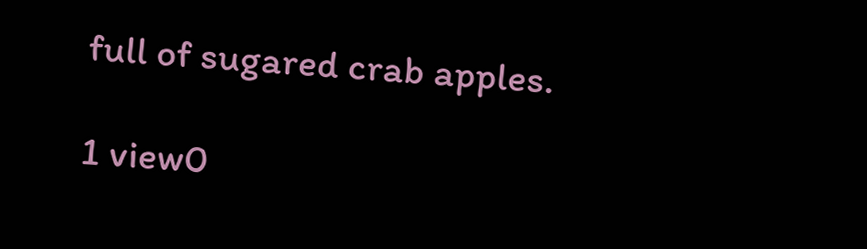full of sugared crab apples.

1 view0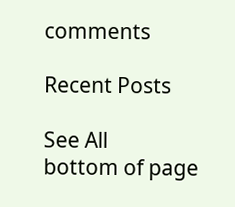comments

Recent Posts

See All
bottom of page